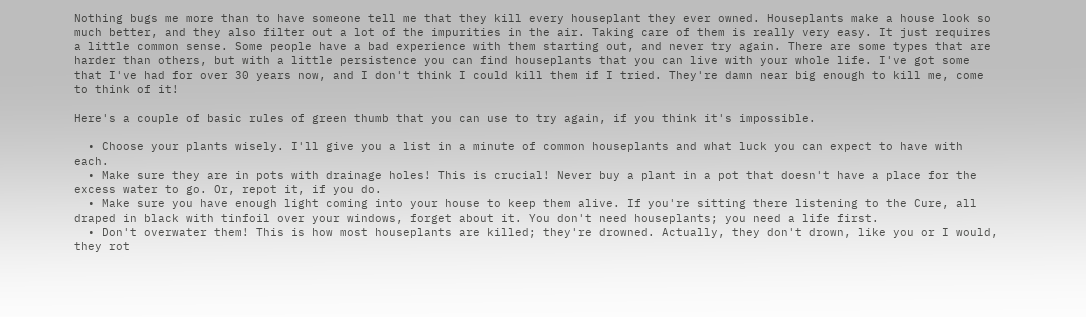Nothing bugs me more than to have someone tell me that they kill every houseplant they ever owned. Houseplants make a house look so much better, and they also filter out a lot of the impurities in the air. Taking care of them is really very easy. It just requires a little common sense. Some people have a bad experience with them starting out, and never try again. There are some types that are harder than others, but with a little persistence you can find houseplants that you can live with your whole life. I've got some that I've had for over 30 years now, and I don't think I could kill them if I tried. They're damn near big enough to kill me, come to think of it!

Here's a couple of basic rules of green thumb that you can use to try again, if you think it's impossible.

  • Choose your plants wisely. I'll give you a list in a minute of common houseplants and what luck you can expect to have with each.
  • Make sure they are in pots with drainage holes! This is crucial! Never buy a plant in a pot that doesn't have a place for the excess water to go. Or, repot it, if you do.
  • Make sure you have enough light coming into your house to keep them alive. If you're sitting there listening to the Cure, all draped in black with tinfoil over your windows, forget about it. You don't need houseplants; you need a life first.
  • Don't overwater them! This is how most houseplants are killed; they're drowned. Actually, they don't drown, like you or I would, they rot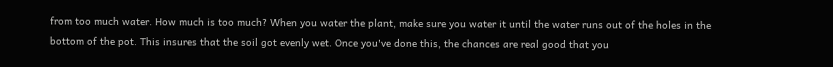from too much water. How much is too much? When you water the plant, make sure you water it until the water runs out of the holes in the bottom of the pot. This insures that the soil got evenly wet. Once you've done this, the chances are real good that you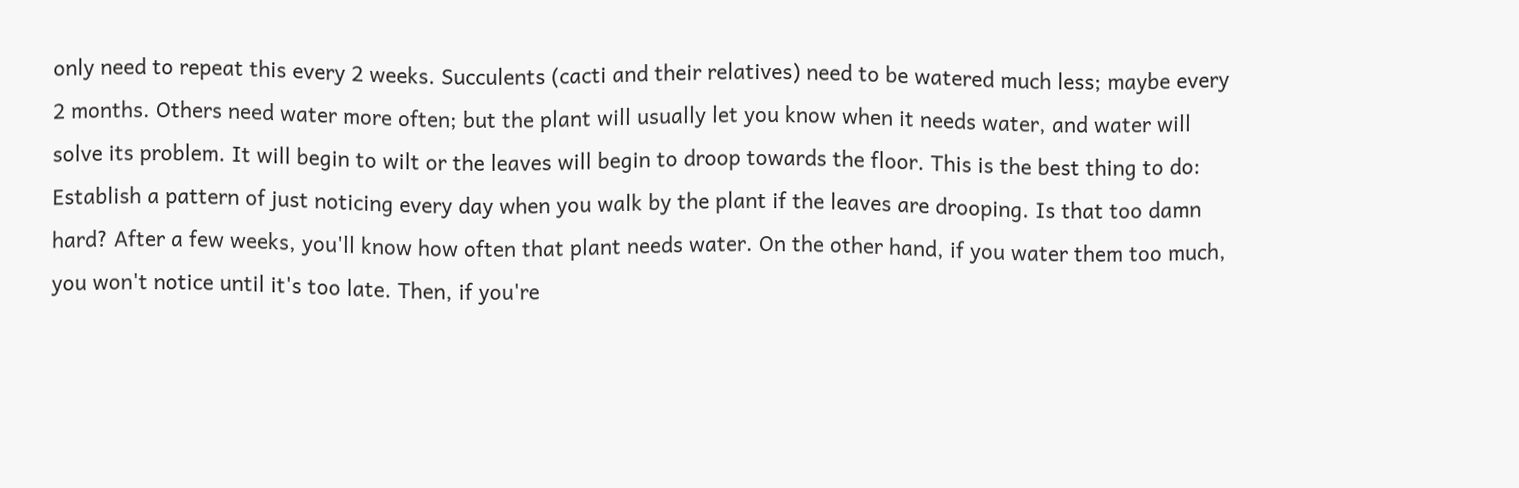only need to repeat this every 2 weeks. Succulents (cacti and their relatives) need to be watered much less; maybe every 2 months. Others need water more often; but the plant will usually let you know when it needs water, and water will solve its problem. It will begin to wilt or the leaves will begin to droop towards the floor. This is the best thing to do: Establish a pattern of just noticing every day when you walk by the plant if the leaves are drooping. Is that too damn hard? After a few weeks, you'll know how often that plant needs water. On the other hand, if you water them too much, you won't notice until it's too late. Then, if you're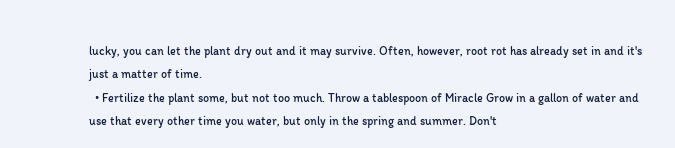lucky, you can let the plant dry out and it may survive. Often, however, root rot has already set in and it's just a matter of time.
  • Fertilize the plant some, but not too much. Throw a tablespoon of Miracle Grow in a gallon of water and use that every other time you water, but only in the spring and summer. Don't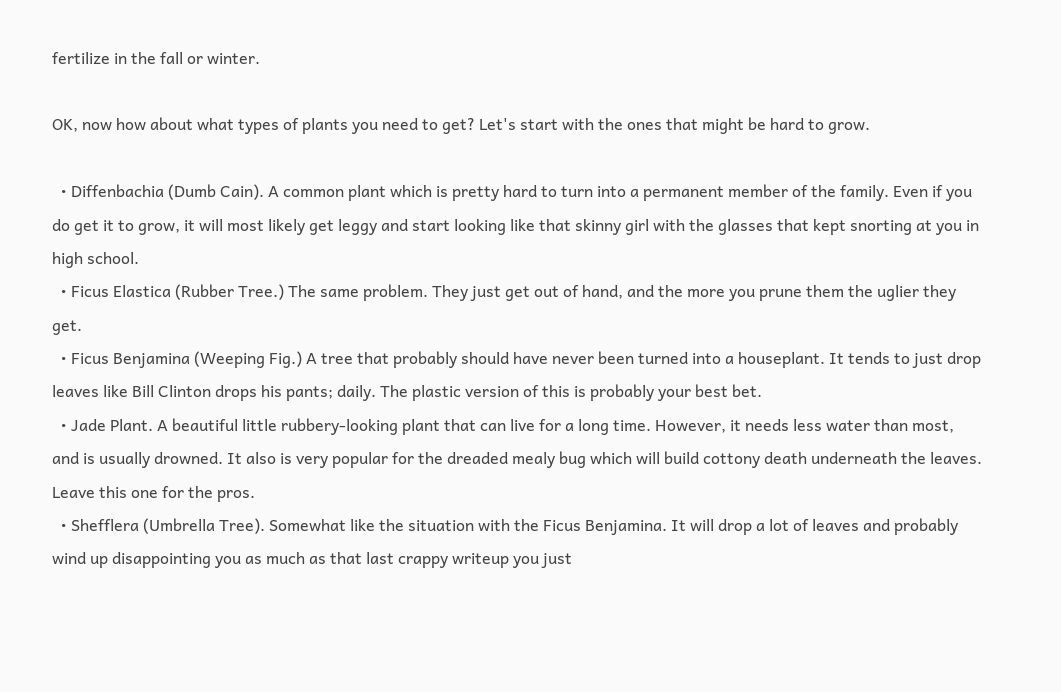fertilize in the fall or winter.

OK, now how about what types of plants you need to get? Let's start with the ones that might be hard to grow.

  • Diffenbachia (Dumb Cain). A common plant which is pretty hard to turn into a permanent member of the family. Even if you do get it to grow, it will most likely get leggy and start looking like that skinny girl with the glasses that kept snorting at you in high school.
  • Ficus Elastica (Rubber Tree.) The same problem. They just get out of hand, and the more you prune them the uglier they get.
  • Ficus Benjamina (Weeping Fig.) A tree that probably should have never been turned into a houseplant. It tends to just drop leaves like Bill Clinton drops his pants; daily. The plastic version of this is probably your best bet.
  • Jade Plant. A beautiful little rubbery-looking plant that can live for a long time. However, it needs less water than most, and is usually drowned. It also is very popular for the dreaded mealy bug which will build cottony death underneath the leaves. Leave this one for the pros.
  • Shefflera (Umbrella Tree). Somewhat like the situation with the Ficus Benjamina. It will drop a lot of leaves and probably wind up disappointing you as much as that last crappy writeup you just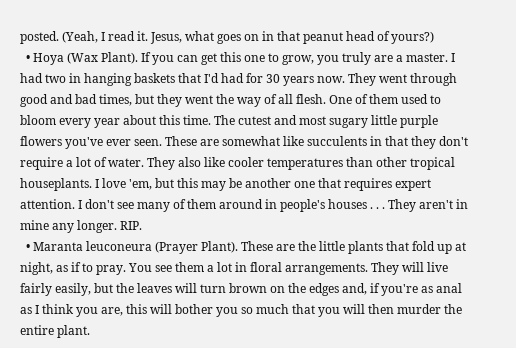posted. (Yeah, I read it. Jesus, what goes on in that peanut head of yours?)
  • Hoya (Wax Plant). If you can get this one to grow, you truly are a master. I had two in hanging baskets that I'd had for 30 years now. They went through good and bad times, but they went the way of all flesh. One of them used to bloom every year about this time. The cutest and most sugary little purple flowers you've ever seen. These are somewhat like succulents in that they don't require a lot of water. They also like cooler temperatures than other tropical houseplants. I love 'em, but this may be another one that requires expert attention. I don't see many of them around in people's houses . . . They aren't in mine any longer. RIP.
  • Maranta leuconeura (Prayer Plant). These are the little plants that fold up at night, as if to pray. You see them a lot in floral arrangements. They will live fairly easily, but the leaves will turn brown on the edges and, if you're as anal as I think you are, this will bother you so much that you will then murder the entire plant.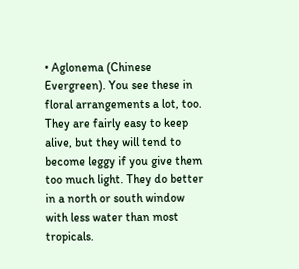• Aglonema (Chinese Evergreen). You see these in floral arrangements a lot, too. They are fairly easy to keep alive, but they will tend to become leggy if you give them too much light. They do better in a north or south window with less water than most tropicals.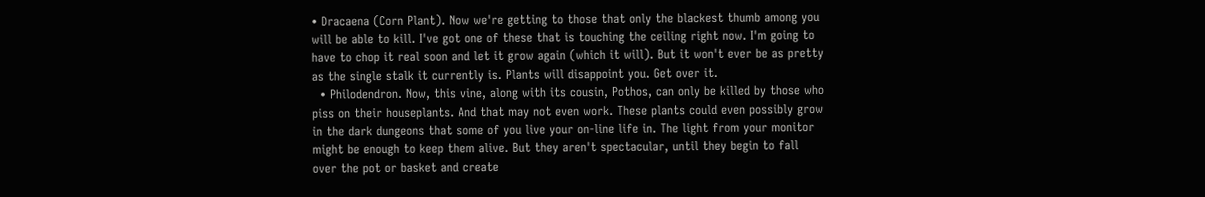• Dracaena (Corn Plant). Now we're getting to those that only the blackest thumb among you will be able to kill. I've got one of these that is touching the ceiling right now. I'm going to have to chop it real soon and let it grow again (which it will). But it won't ever be as pretty as the single stalk it currently is. Plants will disappoint you. Get over it.
  • Philodendron. Now, this vine, along with its cousin, Pothos, can only be killed by those who piss on their houseplants. And that may not even work. These plants could even possibly grow in the dark dungeons that some of you live your on-line life in. The light from your monitor might be enough to keep them alive. But they aren't spectacular, until they begin to fall over the pot or basket and create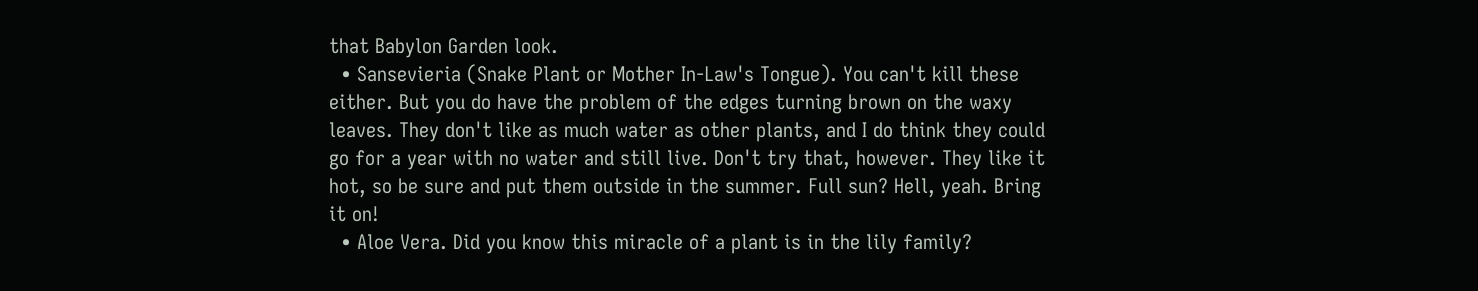that Babylon Garden look.
  • Sansevieria (Snake Plant or Mother In-Law's Tongue). You can't kill these either. But you do have the problem of the edges turning brown on the waxy leaves. They don't like as much water as other plants, and I do think they could go for a year with no water and still live. Don't try that, however. They like it hot, so be sure and put them outside in the summer. Full sun? Hell, yeah. Bring it on!
  • Aloe Vera. Did you know this miracle of a plant is in the lily family?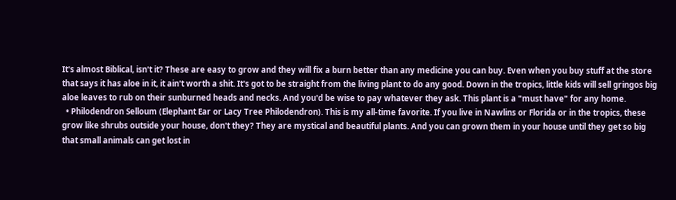It's almost Biblical, isn't it? These are easy to grow and they will fix a burn better than any medicine you can buy. Even when you buy stuff at the store that says it has aloe in it, it ain't worth a shit. It's got to be straight from the living plant to do any good. Down in the tropics, little kids will sell gringos big aloe leaves to rub on their sunburned heads and necks. And you'd be wise to pay whatever they ask. This plant is a "must have" for any home.
  • Philodendron Selloum (Elephant Ear or Lacy Tree Philodendron). This is my all-time favorite. If you live in Nawlins or Florida or in the tropics, these grow like shrubs outside your house, don't they? They are mystical and beautiful plants. And you can grown them in your house until they get so big that small animals can get lost in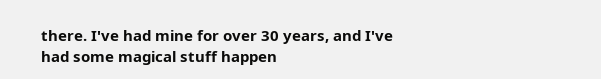there. I've had mine for over 30 years, and I've had some magical stuff happen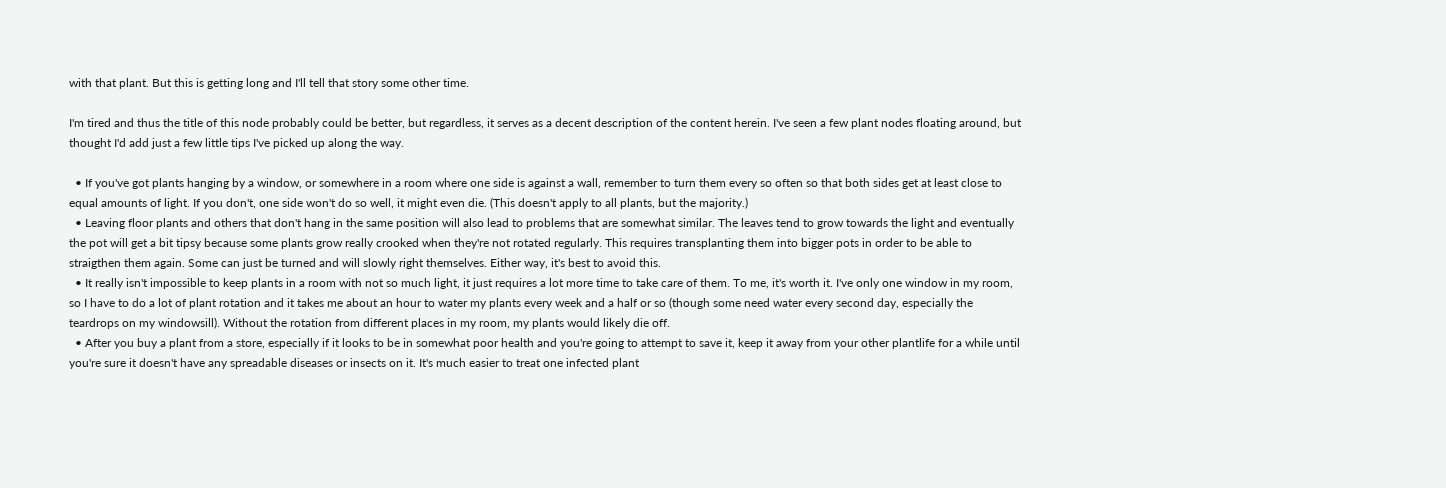with that plant. But this is getting long and I'll tell that story some other time.

I'm tired and thus the title of this node probably could be better, but regardless, it serves as a decent description of the content herein. I've seen a few plant nodes floating around, but thought I'd add just a few little tips I've picked up along the way.

  • If you've got plants hanging by a window, or somewhere in a room where one side is against a wall, remember to turn them every so often so that both sides get at least close to equal amounts of light. If you don't, one side won't do so well, it might even die. (This doesn't apply to all plants, but the majority.)
  • Leaving floor plants and others that don't hang in the same position will also lead to problems that are somewhat similar. The leaves tend to grow towards the light and eventually the pot will get a bit tipsy because some plants grow really crooked when they're not rotated regularly. This requires transplanting them into bigger pots in order to be able to straigthen them again. Some can just be turned and will slowly right themselves. Either way, it's best to avoid this.
  • It really isn't impossible to keep plants in a room with not so much light, it just requires a lot more time to take care of them. To me, it's worth it. I've only one window in my room, so I have to do a lot of plant rotation and it takes me about an hour to water my plants every week and a half or so (though some need water every second day, especially the teardrops on my windowsill). Without the rotation from different places in my room, my plants would likely die off.
  • After you buy a plant from a store, especially if it looks to be in somewhat poor health and you're going to attempt to save it, keep it away from your other plantlife for a while until you're sure it doesn't have any spreadable diseases or insects on it. It's much easier to treat one infected plant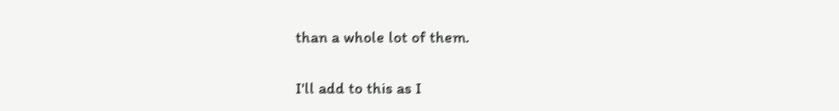than a whole lot of them.

I'll add to this as I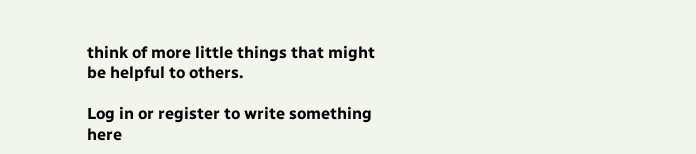think of more little things that might be helpful to others.

Log in or register to write something here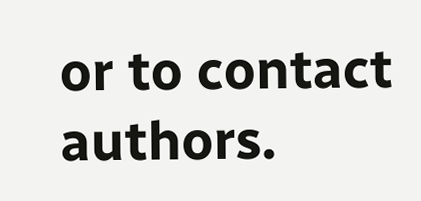or to contact authors.